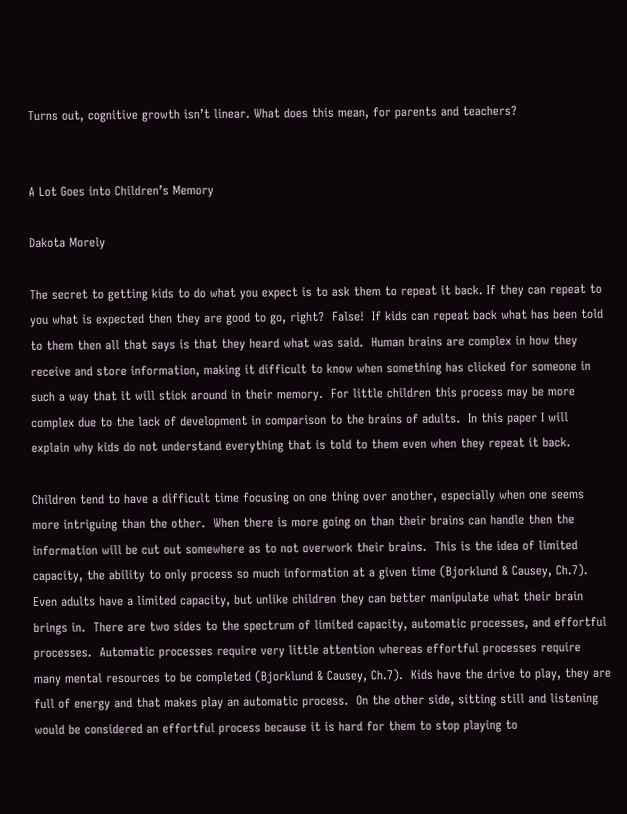Turns out, cognitive growth isn’t linear. What does this mean, for parents and teachers?


A Lot Goes into Children’s Memory

Dakota Morely

The secret to getting kids to do what you expect is to ask them to repeat it back. If they can repeat to you what is expected then they are good to go, right?  False!  If kids can repeat back what has been told to them then all that says is that they heard what was said.  Human brains are complex in how they receive and store information, making it difficult to know when something has clicked for someone in such a way that it will stick around in their memory.  For little children this process may be more complex due to the lack of development in comparison to the brains of adults.  In this paper I will explain why kids do not understand everything that is told to them even when they repeat it back.

Children tend to have a difficult time focusing on one thing over another, especially when one seems more intriguing than the other.  When there is more going on than their brains can handle then the information will be cut out somewhere as to not overwork their brains.  This is the idea of limited capacity, the ability to only process so much information at a given time (Bjorklund & Causey, Ch.7).  Even adults have a limited capacity, but unlike children they can better manipulate what their brain brings in.  There are two sides to the spectrum of limited capacity, automatic processes, and effortful processes.  Automatic processes require very little attention whereas effortful processes require many mental resources to be completed (Bjorklund & Causey, Ch.7).  Kids have the drive to play, they are full of energy and that makes play an automatic process.  On the other side, sitting still and listening would be considered an effortful process because it is hard for them to stop playing to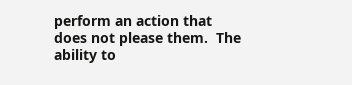perform an action that does not please them.  The ability to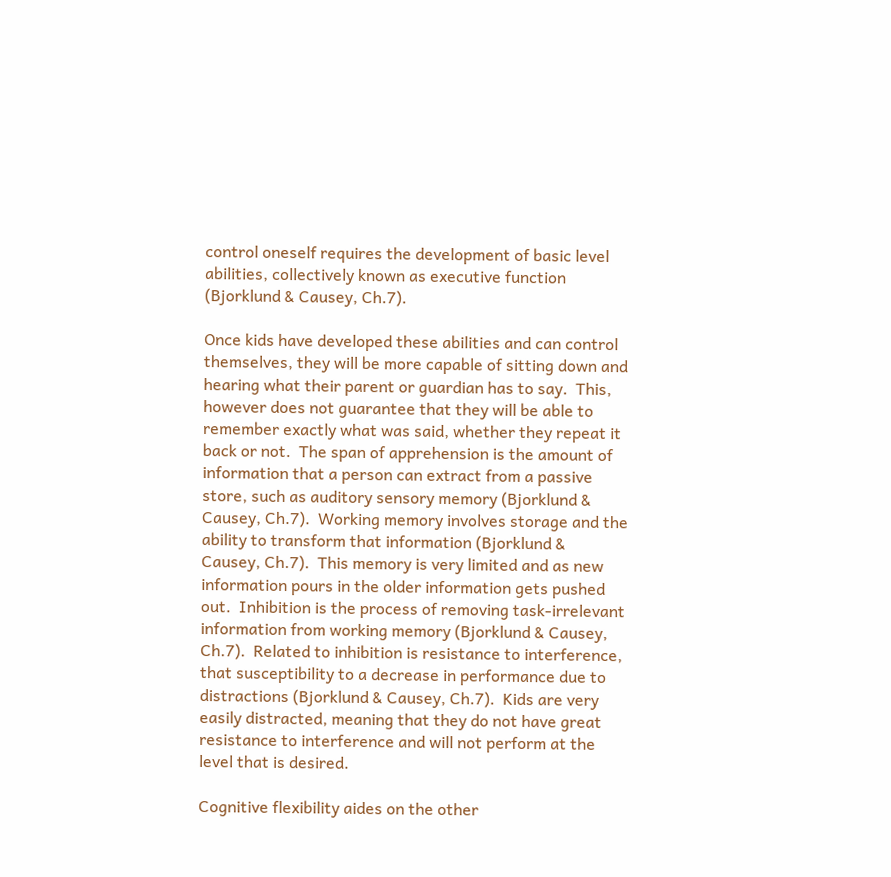control oneself requires the development of basic level abilities, collectively known as executive function (Bjorklund & Causey, Ch.7).

Once kids have developed these abilities and can control themselves, they will be more capable of sitting down and hearing what their parent or guardian has to say.  This, however does not guarantee that they will be able to remember exactly what was said, whether they repeat it back or not.  The span of apprehension is the amount of information that a person can extract from a passive store, such as auditory sensory memory (Bjorklund & Causey, Ch.7).  Working memory involves storage and the ability to transform that information (Bjorklund & Causey, Ch.7).  This memory is very limited and as new information pours in the older information gets pushed out.  Inhibition is the process of removing task-irrelevant information from working memory (Bjorklund & Causey, Ch.7).  Related to inhibition is resistance to interference, that susceptibility to a decrease in performance due to distractions (Bjorklund & Causey, Ch.7).  Kids are very easily distracted, meaning that they do not have great resistance to interference and will not perform at the level that is desired.

Cognitive flexibility aides on the other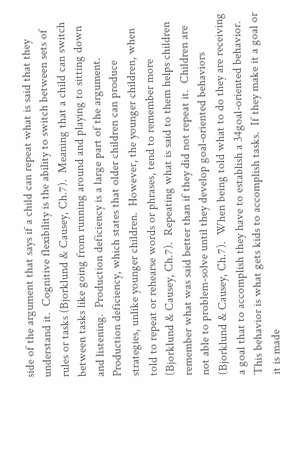side of the argument that says if a child can repeat what is said that they understand it.  Cognitive flexibility is the ability to switch between sets of rules or tasks (Bjorklund & Causey, Ch.7).  Meaning that a child can switch between tasks like going from running around and playing to sitting down and listening.  Production deficiency is a large part of the argument.  Production deficiency, which states that older children can produce strategies, unlike younger children.  However, the younger children, when told to repeat or rehearse words or phrases, tend to remember more (Bjorklund & Causey, Ch.7).  Repeating what is said to them helps children remember what was said better than if they did not repeat it.  Children are not able to problem-solve until they develop goal-oriented behaviors (Bjorklund & Causey, Ch.7).  When being told what to do they are receiving a goal that to accomplish they have to establish a 34goal-oriented behavior.  This behavior is what gets kids to accomplish tasks.  If they make it a goal or it is made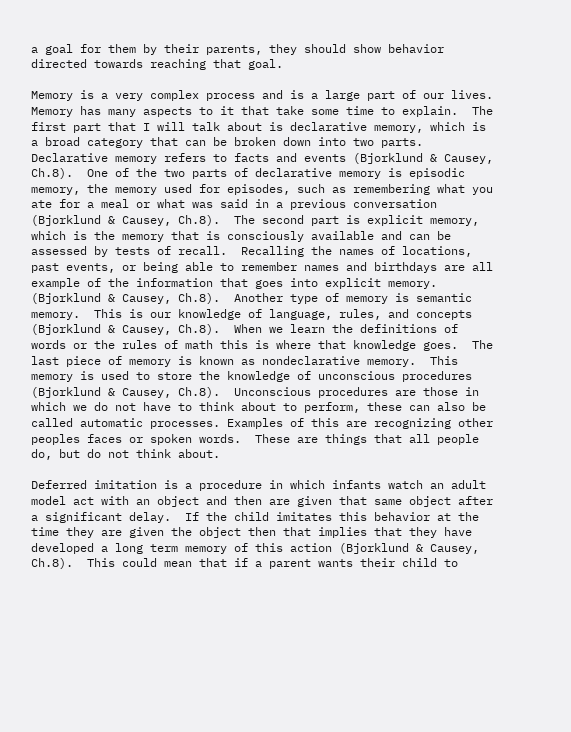a goal for them by their parents, they should show behavior directed towards reaching that goal.

Memory is a very complex process and is a large part of our lives.  Memory has many aspects to it that take some time to explain.  The first part that I will talk about is declarative memory, which is a broad category that can be broken down into two parts.  Declarative memory refers to facts and events (Bjorklund & Causey, Ch.8).  One of the two parts of declarative memory is episodic memory, the memory used for episodes, such as remembering what you ate for a meal or what was said in a previous conversation (Bjorklund & Causey, Ch.8).  The second part is explicit memory, which is the memory that is consciously available and can be assessed by tests of recall.  Recalling the names of locations, past events, or being able to remember names and birthdays are all example of the information that goes into explicit memory.  (Bjorklund & Causey, Ch.8).  Another type of memory is semantic memory.  This is our knowledge of language, rules, and concepts (Bjorklund & Causey, Ch.8).  When we learn the definitions of words or the rules of math this is where that knowledge goes.  The last piece of memory is known as nondeclarative memory.  This memory is used to store the knowledge of unconscious procedures (Bjorklund & Causey, Ch.8).  Unconscious procedures are those in which we do not have to think about to perform, these can also be called automatic processes. Examples of this are recognizing other peoples faces or spoken words.  These are things that all people do, but do not think about.

Deferred imitation is a procedure in which infants watch an adult model act with an object and then are given that same object after a significant delay.  If the child imitates this behavior at the time they are given the object then that implies that they have developed a long term memory of this action (Bjorklund & Causey, Ch.8).  This could mean that if a parent wants their child to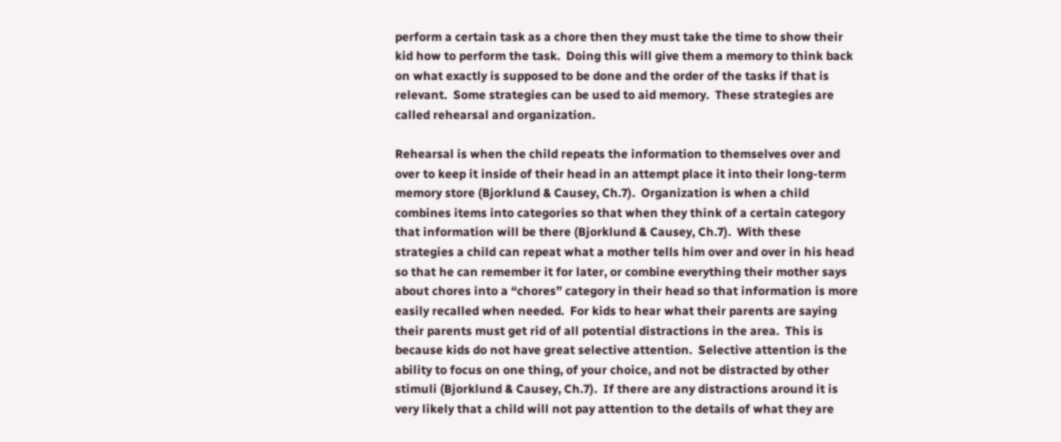perform a certain task as a chore then they must take the time to show their kid how to perform the task.  Doing this will give them a memory to think back on what exactly is supposed to be done and the order of the tasks if that is relevant.  Some strategies can be used to aid memory.  These strategies are called rehearsal and organization.

Rehearsal is when the child repeats the information to themselves over and over to keep it inside of their head in an attempt place it into their long-term memory store (Bjorklund & Causey, Ch.7).  Organization is when a child combines items into categories so that when they think of a certain category that information will be there (Bjorklund & Causey, Ch.7).  With these strategies a child can repeat what a mother tells him over and over in his head so that he can remember it for later, or combine everything their mother says about chores into a “chores” category in their head so that information is more easily recalled when needed.  For kids to hear what their parents are saying their parents must get rid of all potential distractions in the area.  This is because kids do not have great selective attention.  Selective attention is the ability to focus on one thing, of your choice, and not be distracted by other stimuli (Bjorklund & Causey, Ch.7).  If there are any distractions around it is very likely that a child will not pay attention to the details of what they are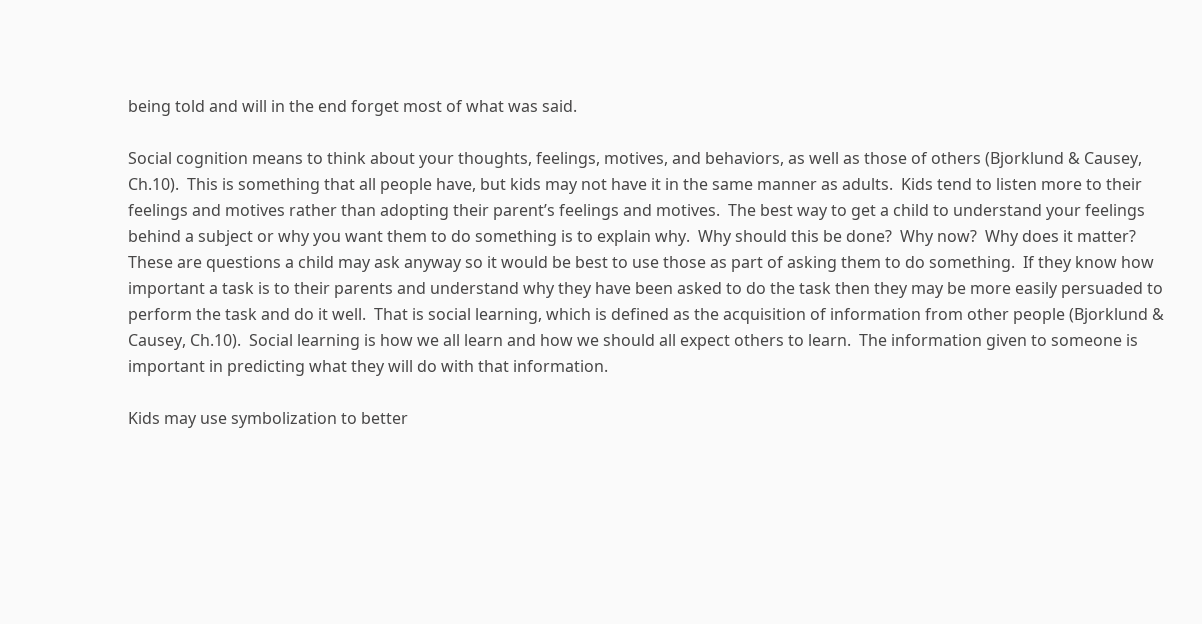being told and will in the end forget most of what was said.

Social cognition means to think about your thoughts, feelings, motives, and behaviors, as well as those of others (Bjorklund & Causey, Ch.10).  This is something that all people have, but kids may not have it in the same manner as adults.  Kids tend to listen more to their feelings and motives rather than adopting their parent’s feelings and motives.  The best way to get a child to understand your feelings behind a subject or why you want them to do something is to explain why.  Why should this be done?  Why now?  Why does it matter?  These are questions a child may ask anyway so it would be best to use those as part of asking them to do something.  If they know how important a task is to their parents and understand why they have been asked to do the task then they may be more easily persuaded to perform the task and do it well.  That is social learning, which is defined as the acquisition of information from other people (Bjorklund & Causey, Ch.10).  Social learning is how we all learn and how we should all expect others to learn.  The information given to someone is important in predicting what they will do with that information.

Kids may use symbolization to better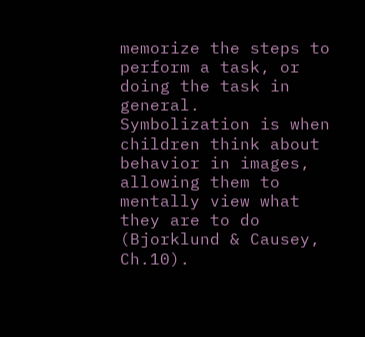memorize the steps to perform a task, or doing the task in general.  Symbolization is when children think about behavior in images, allowing them to mentally view what they are to do (Bjorklund & Causey, Ch.10).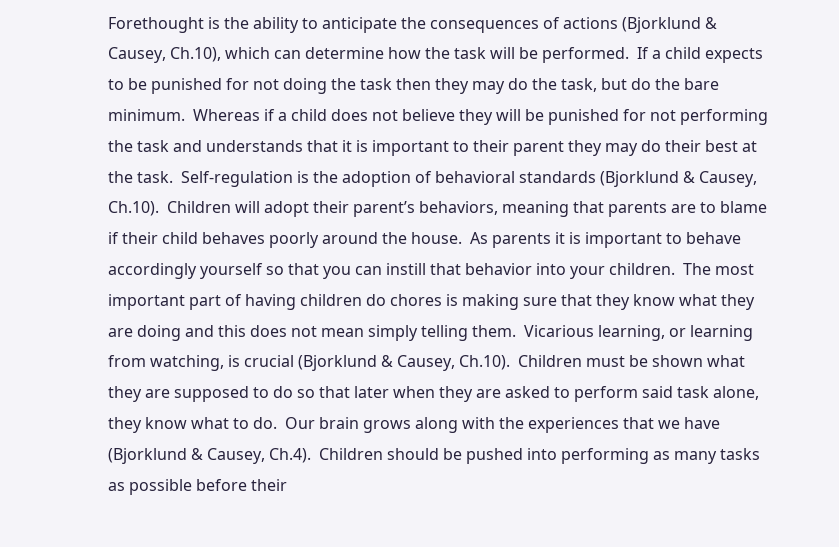Forethought is the ability to anticipate the consequences of actions (Bjorklund & Causey, Ch.10), which can determine how the task will be performed.  If a child expects to be punished for not doing the task then they may do the task, but do the bare minimum.  Whereas if a child does not believe they will be punished for not performing the task and understands that it is important to their parent they may do their best at the task.  Self-regulation is the adoption of behavioral standards (Bjorklund & Causey, Ch.10).  Children will adopt their parent’s behaviors, meaning that parents are to blame if their child behaves poorly around the house.  As parents it is important to behave accordingly yourself so that you can instill that behavior into your children.  The most important part of having children do chores is making sure that they know what they are doing and this does not mean simply telling them.  Vicarious learning, or learning from watching, is crucial (Bjorklund & Causey, Ch.10).  Children must be shown what they are supposed to do so that later when they are asked to perform said task alone, they know what to do.  Our brain grows along with the experiences that we have (Bjorklund & Causey, Ch.4).  Children should be pushed into performing as many tasks as possible before their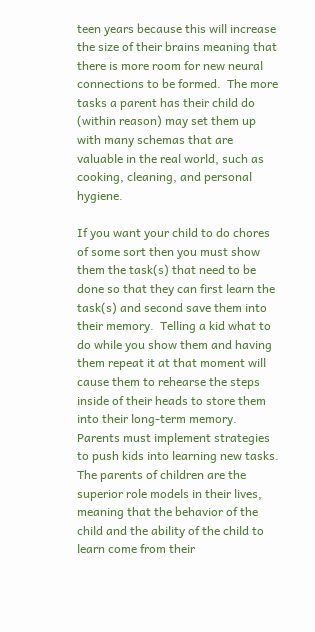teen years because this will increase the size of their brains meaning that there is more room for new neural connections to be formed.  The more tasks a parent has their child do (within reason) may set them up with many schemas that are valuable in the real world, such as cooking, cleaning, and personal hygiene.

If you want your child to do chores of some sort then you must show them the task(s) that need to be done so that they can first learn the task(s) and second save them into their memory.  Telling a kid what to do while you show them and having them repeat it at that moment will cause them to rehearse the steps inside of their heads to store them into their long-term memory.  Parents must implement strategies to push kids into learning new tasks.  The parents of children are the superior role models in their lives, meaning that the behavior of the child and the ability of the child to learn come from their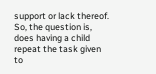support or lack thereof.  So, the question is, does having a child repeat the task given to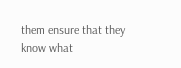them ensure that they know what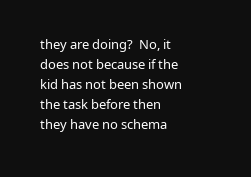they are doing?  No, it does not because if the kid has not been shown the task before then they have no schema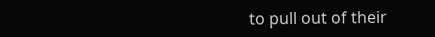to pull out of their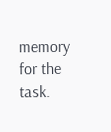memory for the task.